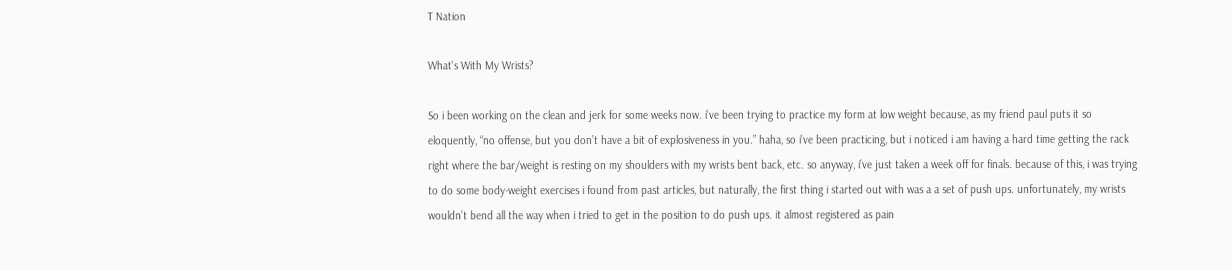T Nation

What's With My Wrists?

So i been working on the clean and jerk for some weeks now. i’ve been trying to practice my form at low weight because, as my friend paul puts it so eloquently, “no offense, but you don’t have a bit of explosiveness in you.” haha, so i’ve been practicing, but i noticed i am having a hard time getting the rack right where the bar/weight is resting on my shoulders with my wrists bent back, etc. so anyway, i’ve just taken a week off for finals. because of this, i was trying to do some body-weight exercises i found from past articles, but naturally, the first thing i started out with was a a set of push ups. unfortunately, my wrists wouldn’t bend all the way when i tried to get in the position to do push ups. it almost registered as pain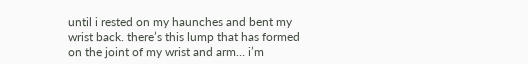until i rested on my haunches and bent my wrist back. there’s this lump that has formed on the joint of my wrist and arm… i’m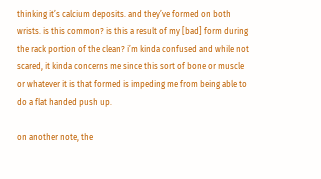thinking it’s calcium deposits. and they’ve formed on both wrists. is this common? is this a result of my [bad] form during the rack portion of the clean? i’m kinda confused and while not scared, it kinda concerns me since this sort of bone or muscle or whatever it is that formed is impeding me from being able to do a flat handed push up.

on another note, the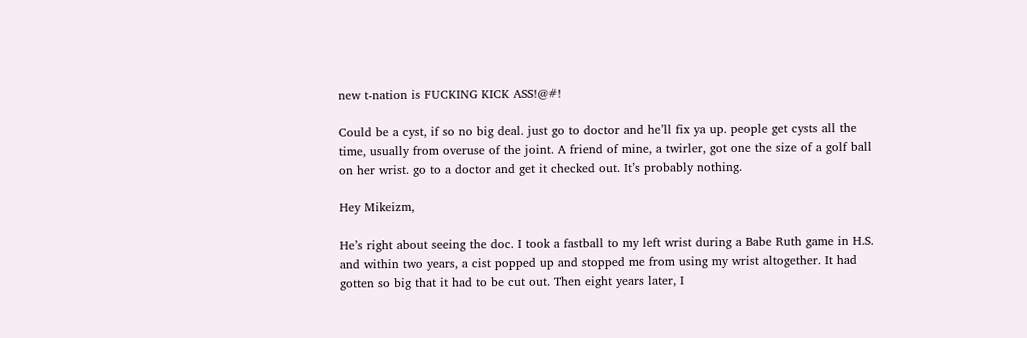new t-nation is FUCKING KICK ASS!@#!

Could be a cyst, if so no big deal. just go to doctor and he’ll fix ya up. people get cysts all the time, usually from overuse of the joint. A friend of mine, a twirler, got one the size of a golf ball on her wrist. go to a doctor and get it checked out. It’s probably nothing.

Hey Mikeizm,

He’s right about seeing the doc. I took a fastball to my left wrist during a Babe Ruth game in H.S. and within two years, a cist popped up and stopped me from using my wrist altogether. It had gotten so big that it had to be cut out. Then eight years later, I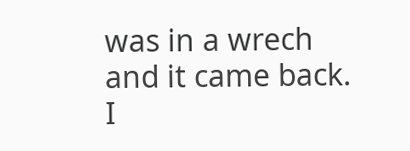was in a wrech and it came back. I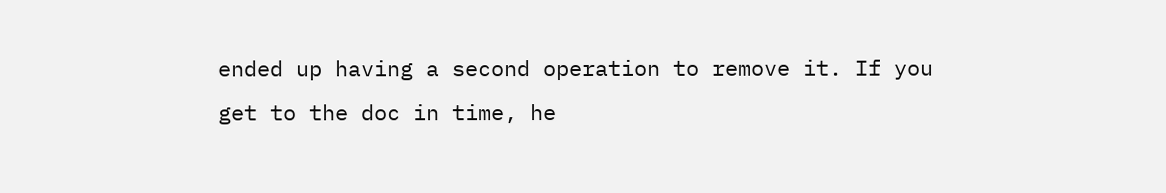ended up having a second operation to remove it. If you get to the doc in time, he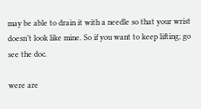may be able to drain it with a needle so that your wrist doesn’t look like mine. So if you want to keep lifting; go see the doc.

were are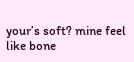your’s soft? mine feel like bone